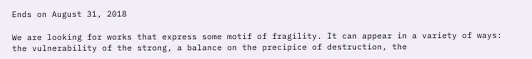Ends on August 31, 2018

We are looking for works that express some motif of fragility. It can appear in a variety of ways: the vulnerability of the strong, a balance on the precipice of destruction, the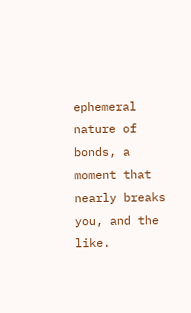ephemeral nature of bonds, a moment that nearly breaks you, and the like.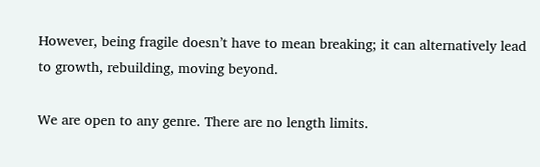However, being fragile doesn’t have to mean breaking; it can alternatively lead to growth, rebuilding, moving beyond.

We are open to any genre. There are no length limits.